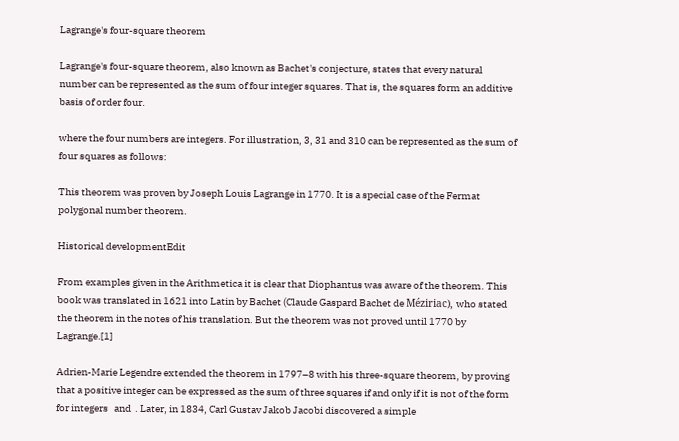Lagrange's four-square theorem

Lagrange's four-square theorem, also known as Bachet's conjecture, states that every natural number can be represented as the sum of four integer squares. That is, the squares form an additive basis of order four.

where the four numbers are integers. For illustration, 3, 31 and 310 can be represented as the sum of four squares as follows:

This theorem was proven by Joseph Louis Lagrange in 1770. It is a special case of the Fermat polygonal number theorem.

Historical developmentEdit

From examples given in the Arithmetica it is clear that Diophantus was aware of the theorem. This book was translated in 1621 into Latin by Bachet (Claude Gaspard Bachet de Méziriac), who stated the theorem in the notes of his translation. But the theorem was not proved until 1770 by Lagrange.[1]

Adrien-Marie Legendre extended the theorem in 1797–8 with his three-square theorem, by proving that a positive integer can be expressed as the sum of three squares if and only if it is not of the form   for integers   and  . Later, in 1834, Carl Gustav Jakob Jacobi discovered a simple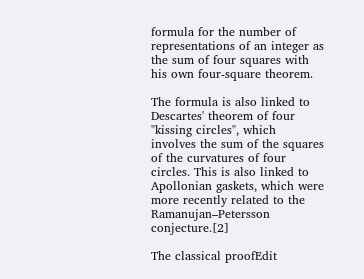formula for the number of representations of an integer as the sum of four squares with his own four-square theorem.

The formula is also linked to Descartes' theorem of four "kissing circles", which involves the sum of the squares of the curvatures of four circles. This is also linked to Apollonian gaskets, which were more recently related to the Ramanujan–Petersson conjecture.[2]

The classical proofEdit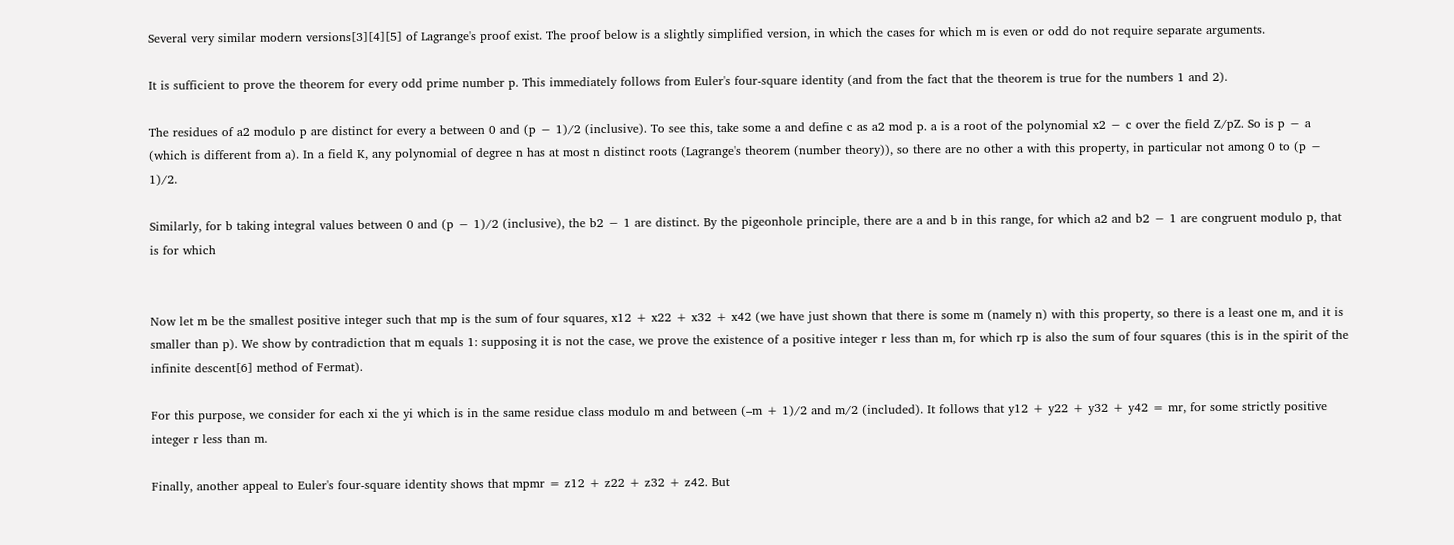Several very similar modern versions[3][4][5] of Lagrange's proof exist. The proof below is a slightly simplified version, in which the cases for which m is even or odd do not require separate arguments.

It is sufficient to prove the theorem for every odd prime number p. This immediately follows from Euler's four-square identity (and from the fact that the theorem is true for the numbers 1 and 2).

The residues of a2 modulo p are distinct for every a between 0 and (p − 1)/2 (inclusive). To see this, take some a and define c as a2 mod p. a is a root of the polynomial x2 − c over the field Z/pZ. So is p − a (which is different from a). In a field K, any polynomial of degree n has at most n distinct roots (Lagrange's theorem (number theory)), so there are no other a with this property, in particular not among 0 to (p − 1)/2.

Similarly, for b taking integral values between 0 and (p − 1)/2 (inclusive), the b2 − 1 are distinct. By the pigeonhole principle, there are a and b in this range, for which a2 and b2 − 1 are congruent modulo p, that is for which


Now let m be the smallest positive integer such that mp is the sum of four squares, x12 + x22 + x32 + x42 (we have just shown that there is some m (namely n) with this property, so there is a least one m, and it is smaller than p). We show by contradiction that m equals 1: supposing it is not the case, we prove the existence of a positive integer r less than m, for which rp is also the sum of four squares (this is in the spirit of the infinite descent[6] method of Fermat).

For this purpose, we consider for each xi the yi which is in the same residue class modulo m and between (–m + 1)/2 and m/2 (included). It follows that y12 + y22 + y32 + y42 = mr, for some strictly positive integer r less than m.

Finally, another appeal to Euler's four-square identity shows that mpmr = z12 + z22 + z32 + z42. But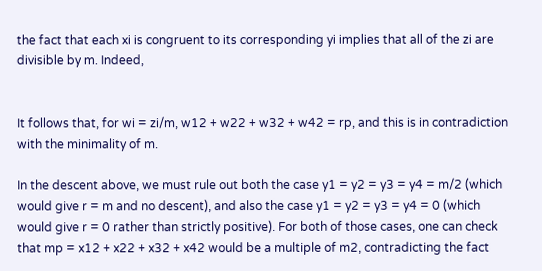the fact that each xi is congruent to its corresponding yi implies that all of the zi are divisible by m. Indeed,


It follows that, for wi = zi/m, w12 + w22 + w32 + w42 = rp, and this is in contradiction with the minimality of m.

In the descent above, we must rule out both the case y1 = y2 = y3 = y4 = m/2 (which would give r = m and no descent), and also the case y1 = y2 = y3 = y4 = 0 (which would give r = 0 rather than strictly positive). For both of those cases, one can check that mp = x12 + x22 + x32 + x42 would be a multiple of m2, contradicting the fact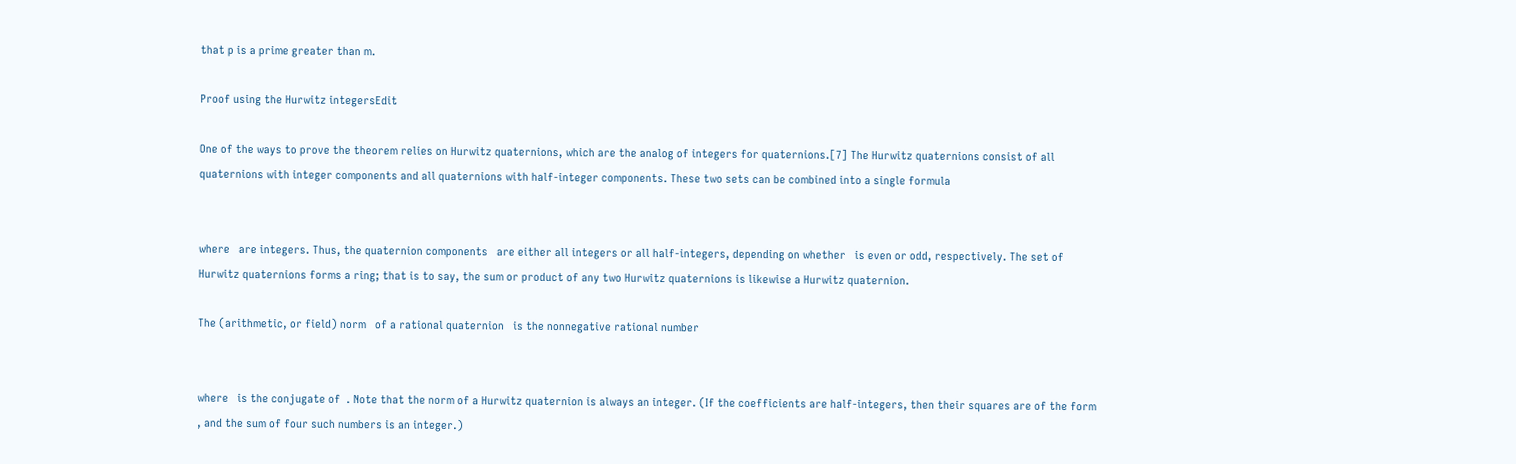that p is a prime greater than m.

Proof using the Hurwitz integersEdit

One of the ways to prove the theorem relies on Hurwitz quaternions, which are the analog of integers for quaternions.[7] The Hurwitz quaternions consist of all quaternions with integer components and all quaternions with half-integer components. These two sets can be combined into a single formula


where   are integers. Thus, the quaternion components   are either all integers or all half-integers, depending on whether   is even or odd, respectively. The set of Hurwitz quaternions forms a ring; that is to say, the sum or product of any two Hurwitz quaternions is likewise a Hurwitz quaternion.

The (arithmetic, or field) norm   of a rational quaternion   is the nonnegative rational number


where   is the conjugate of  . Note that the norm of a Hurwitz quaternion is always an integer. (If the coefficients are half-integers, then their squares are of the form  , and the sum of four such numbers is an integer.)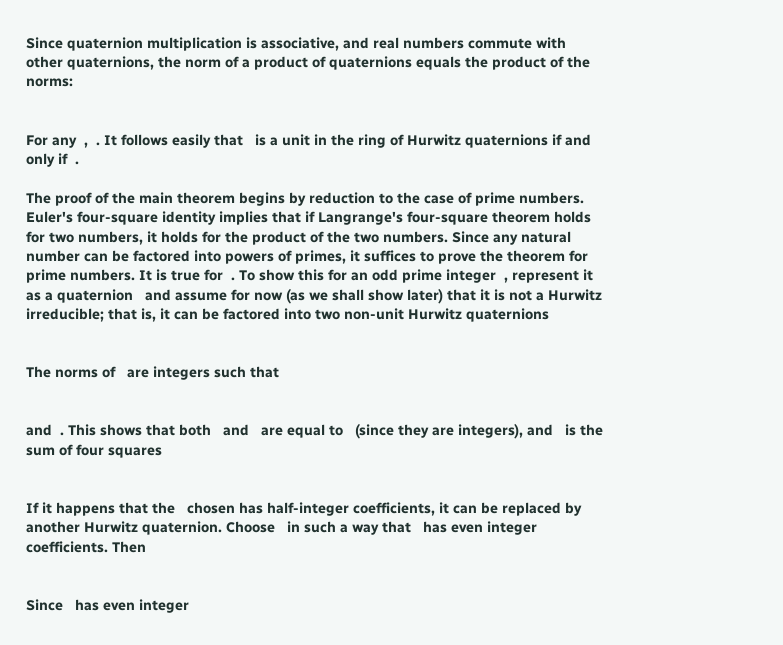Since quaternion multiplication is associative, and real numbers commute with other quaternions, the norm of a product of quaternions equals the product of the norms:


For any  ,  . It follows easily that   is a unit in the ring of Hurwitz quaternions if and only if  .

The proof of the main theorem begins by reduction to the case of prime numbers. Euler's four-square identity implies that if Langrange's four-square theorem holds for two numbers, it holds for the product of the two numbers. Since any natural number can be factored into powers of primes, it suffices to prove the theorem for prime numbers. It is true for  . To show this for an odd prime integer  , represent it as a quaternion   and assume for now (as we shall show later) that it is not a Hurwitz irreducible; that is, it can be factored into two non-unit Hurwitz quaternions


The norms of   are integers such that


and  . This shows that both   and   are equal to   (since they are integers), and   is the sum of four squares


If it happens that the   chosen has half-integer coefficients, it can be replaced by another Hurwitz quaternion. Choose   in such a way that   has even integer coefficients. Then


Since   has even integer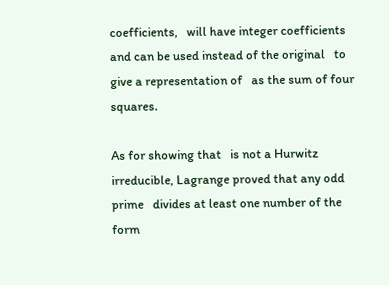coefficients,   will have integer coefficients and can be used instead of the original   to give a representation of   as the sum of four squares.

As for showing that   is not a Hurwitz irreducible, Lagrange proved that any odd prime   divides at least one number of the form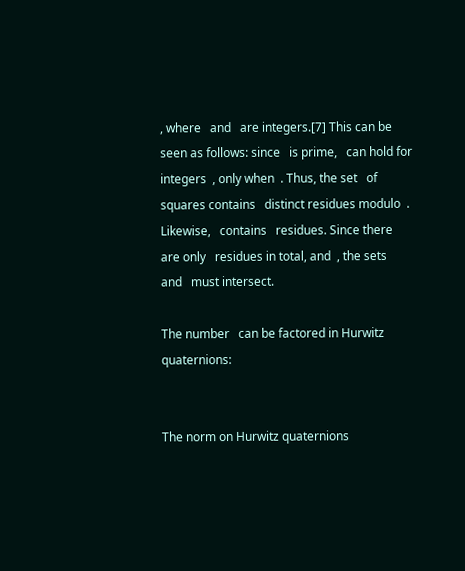, where   and   are integers.[7] This can be seen as follows: since   is prime,   can hold for integers  , only when  . Thus, the set   of squares contains   distinct residues modulo  . Likewise,   contains   residues. Since there are only   residues in total, and  , the sets   and   must intersect.

The number   can be factored in Hurwitz quaternions:


The norm on Hurwitz quaternions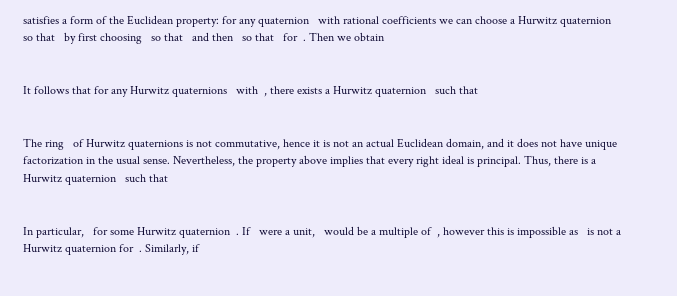satisfies a form of the Euclidean property: for any quaternion   with rational coefficients we can choose a Hurwitz quaternion   so that   by first choosing   so that   and then   so that   for  . Then we obtain


It follows that for any Hurwitz quaternions   with  , there exists a Hurwitz quaternion   such that


The ring   of Hurwitz quaternions is not commutative, hence it is not an actual Euclidean domain, and it does not have unique factorization in the usual sense. Nevertheless, the property above implies that every right ideal is principal. Thus, there is a Hurwitz quaternion   such that


In particular,   for some Hurwitz quaternion  . If   were a unit,   would be a multiple of  , however this is impossible as   is not a Hurwitz quaternion for  . Similarly, if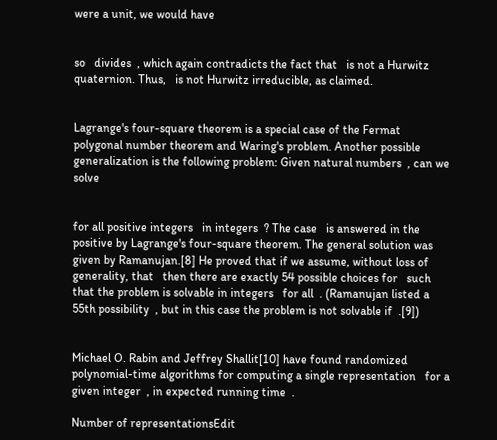were a unit, we would have


so   divides  , which again contradicts the fact that   is not a Hurwitz quaternion. Thus,   is not Hurwitz irreducible, as claimed.


Lagrange's four-square theorem is a special case of the Fermat polygonal number theorem and Waring's problem. Another possible generalization is the following problem: Given natural numbers  , can we solve


for all positive integers   in integers  ? The case   is answered in the positive by Lagrange's four-square theorem. The general solution was given by Ramanujan.[8] He proved that if we assume, without loss of generality, that   then there are exactly 54 possible choices for   such that the problem is solvable in integers   for all  . (Ramanujan listed a 55th possibility  , but in this case the problem is not solvable if  .[9])


Michael O. Rabin and Jeffrey Shallit[10] have found randomized polynomial-time algorithms for computing a single representation   for a given integer  , in expected running time  .

Number of representationsEdit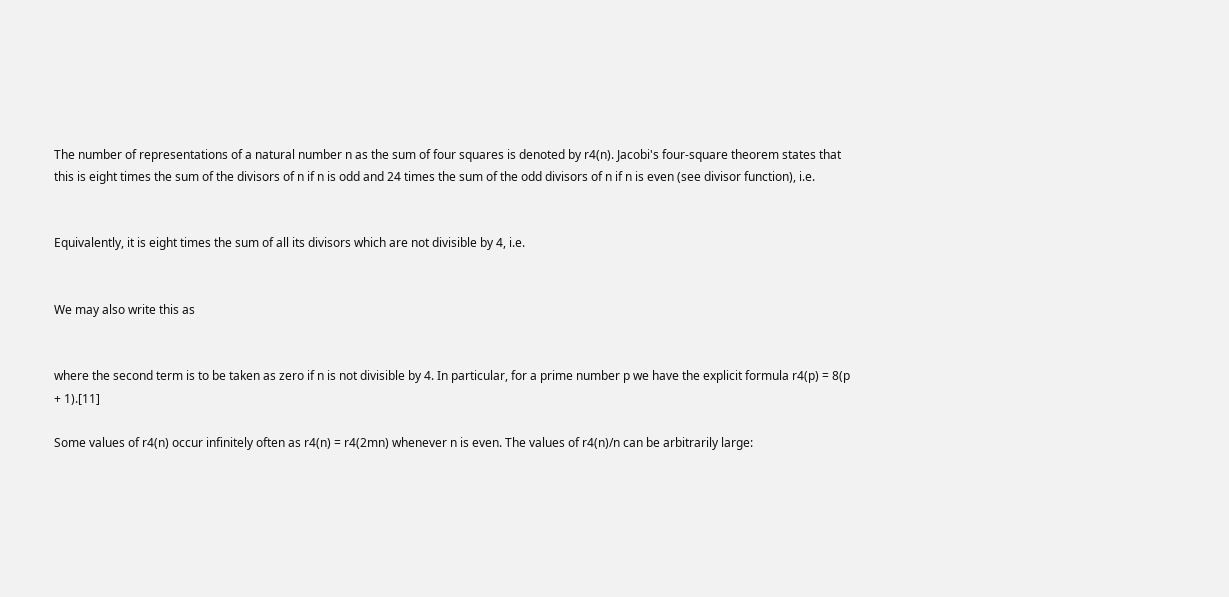The number of representations of a natural number n as the sum of four squares is denoted by r4(n). Jacobi's four-square theorem states that this is eight times the sum of the divisors of n if n is odd and 24 times the sum of the odd divisors of n if n is even (see divisor function), i.e.


Equivalently, it is eight times the sum of all its divisors which are not divisible by 4, i.e.


We may also write this as


where the second term is to be taken as zero if n is not divisible by 4. In particular, for a prime number p we have the explicit formula r4(p) = 8(p + 1).[11]

Some values of r4(n) occur infinitely often as r4(n) = r4(2mn) whenever n is even. The values of r4(n)/n can be arbitrarily large: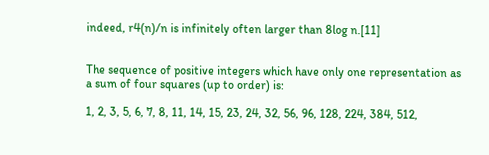indeed, r4(n)/n is infinitely often larger than 8log n.[11]


The sequence of positive integers which have only one representation as a sum of four squares (up to order) is:

1, 2, 3, 5, 6, 7, 8, 11, 14, 15, 23, 24, 32, 56, 96, 128, 224, 384, 512,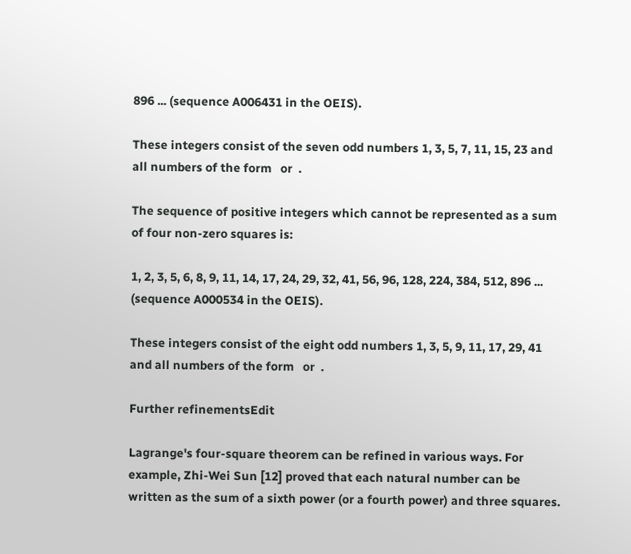896 ... (sequence A006431 in the OEIS).

These integers consist of the seven odd numbers 1, 3, 5, 7, 11, 15, 23 and all numbers of the form   or  .

The sequence of positive integers which cannot be represented as a sum of four non-zero squares is:

1, 2, 3, 5, 6, 8, 9, 11, 14, 17, 24, 29, 32, 41, 56, 96, 128, 224, 384, 512, 896 ... (sequence A000534 in the OEIS).

These integers consist of the eight odd numbers 1, 3, 5, 9, 11, 17, 29, 41 and all numbers of the form   or  .

Further refinementsEdit

Lagrange's four-square theorem can be refined in various ways. For example, Zhi-Wei Sun [12] proved that each natural number can be written as the sum of a sixth power (or a fourth power) and three squares.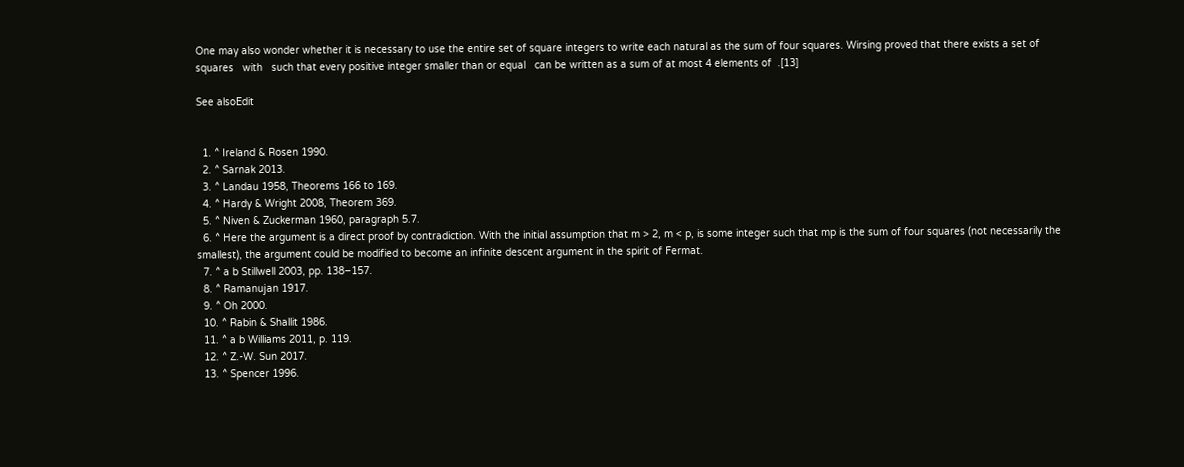One may also wonder whether it is necessary to use the entire set of square integers to write each natural as the sum of four squares. Wirsing proved that there exists a set of squares   with   such that every positive integer smaller than or equal   can be written as a sum of at most 4 elements of  .[13]

See alsoEdit


  1. ^ Ireland & Rosen 1990.
  2. ^ Sarnak 2013.
  3. ^ Landau 1958, Theorems 166 to 169.
  4. ^ Hardy & Wright 2008, Theorem 369.
  5. ^ Niven & Zuckerman 1960, paragraph 5.7.
  6. ^ Here the argument is a direct proof by contradiction. With the initial assumption that m > 2, m < p, is some integer such that mp is the sum of four squares (not necessarily the smallest), the argument could be modified to become an infinite descent argument in the spirit of Fermat.
  7. ^ a b Stillwell 2003, pp. 138–157.
  8. ^ Ramanujan 1917.
  9. ^ Oh 2000.
  10. ^ Rabin & Shallit 1986.
  11. ^ a b Williams 2011, p. 119.
  12. ^ Z.-W. Sun 2017.
  13. ^ Spencer 1996.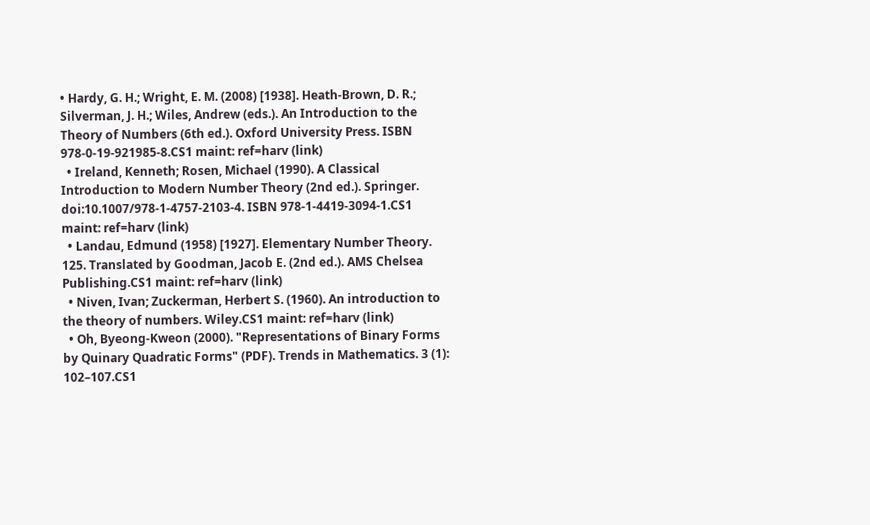• Hardy, G. H.; Wright, E. M. (2008) [1938]. Heath-Brown, D. R.; Silverman, J. H.; Wiles, Andrew (eds.). An Introduction to the Theory of Numbers (6th ed.). Oxford University Press. ISBN 978-0-19-921985-8.CS1 maint: ref=harv (link)
  • Ireland, Kenneth; Rosen, Michael (1990). A Classical Introduction to Modern Number Theory (2nd ed.). Springer. doi:10.1007/978-1-4757-2103-4. ISBN 978-1-4419-3094-1.CS1 maint: ref=harv (link)
  • Landau, Edmund (1958) [1927]. Elementary Number Theory. 125. Translated by Goodman, Jacob E. (2nd ed.). AMS Chelsea Publishing.CS1 maint: ref=harv (link)
  • Niven, Ivan; Zuckerman, Herbert S. (1960). An introduction to the theory of numbers. Wiley.CS1 maint: ref=harv (link)
  • Oh, Byeong-Kweon (2000). "Representations of Binary Forms by Quinary Quadratic Forms" (PDF). Trends in Mathematics. 3 (1): 102–107.CS1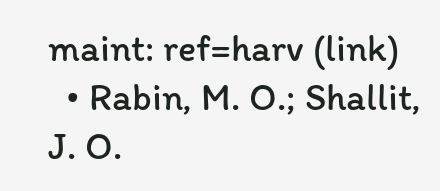maint: ref=harv (link)
  • Rabin, M. O.; Shallit, J. O.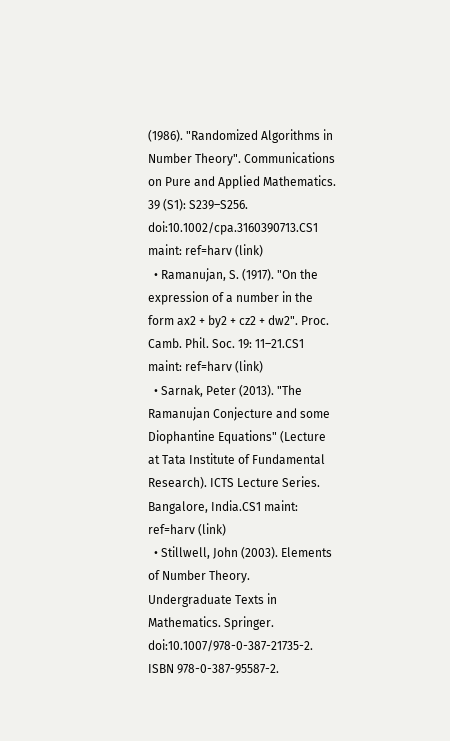(1986). "Randomized Algorithms in Number Theory". Communications on Pure and Applied Mathematics. 39 (S1): S239–S256. doi:10.1002/cpa.3160390713.CS1 maint: ref=harv (link)
  • Ramanujan, S. (1917). "On the expression of a number in the form ax2 + by2 + cz2 + dw2". Proc. Camb. Phil. Soc. 19: 11–21.CS1 maint: ref=harv (link)
  • Sarnak, Peter (2013). "The Ramanujan Conjecture and some Diophantine Equations" (Lecture at Tata Institute of Fundamental Research). ICTS Lecture Series. Bangalore, India.CS1 maint: ref=harv (link)
  • Stillwell, John (2003). Elements of Number Theory. Undergraduate Texts in Mathematics. Springer. doi:10.1007/978-0-387-21735-2. ISBN 978-0-387-95587-2.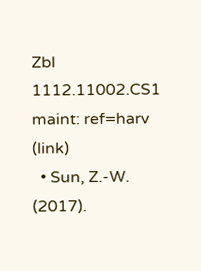Zbl 1112.11002.CS1 maint: ref=harv (link)
  • Sun, Z.-W. (2017).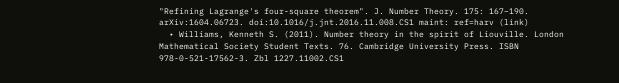"Refining Lagrange's four-square theorem". J. Number Theory. 175: 167–190. arXiv:1604.06723. doi:10.1016/j.jnt.2016.11.008.CS1 maint: ref=harv (link)
  • Williams, Kenneth S. (2011). Number theory in the spirit of Liouville. London Mathematical Society Student Texts. 76. Cambridge University Press. ISBN 978-0-521-17562-3. Zbl 1227.11002.CS1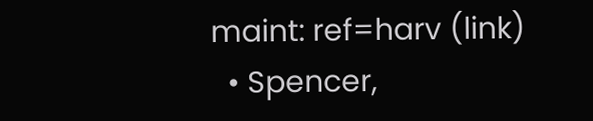maint: ref=harv (link)
  • Spencer,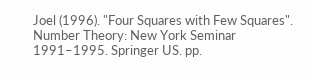Joel (1996). "Four Squares with Few Squares". Number Theory: New York Seminar 1991–1995. Springer US. pp.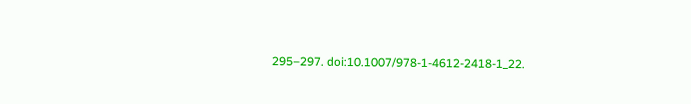295–297. doi:10.1007/978-1-4612-2418-1_22.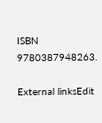ISBN 9780387948263.

External linksEdit